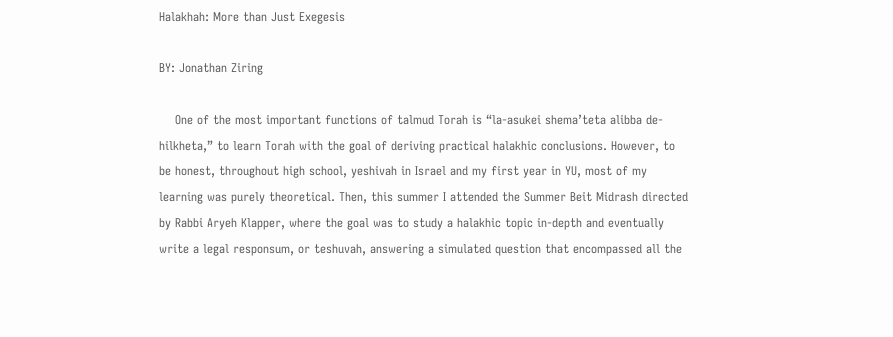Halakhah: More than Just Exegesis

BY: Jonathan Ziring

    One of the most important functions of talmud Torah is “la-asukei shema’teta alibba de-hilkheta,” to learn Torah with the goal of deriving practical halakhic conclusions. However, to be honest, throughout high school, yeshivah in Israel and my first year in YU, most of my learning was purely theoretical. Then, this summer I attended the Summer Beit Midrash directed by Rabbi Aryeh Klapper, where the goal was to study a halakhic topic in-depth and eventually write a legal responsum, or teshuvah, answering a simulated question that encompassed all the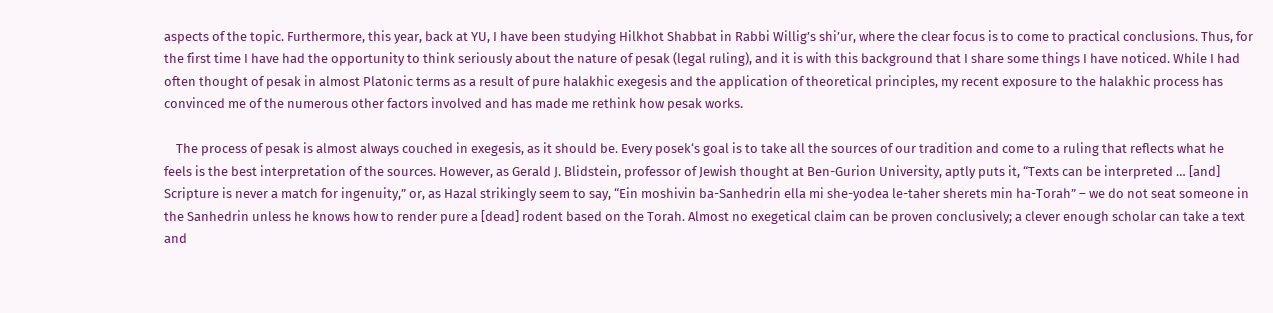aspects of the topic. Furthermore, this year, back at YU, I have been studying Hilkhot Shabbat in Rabbi Willig’s shi’ur, where the clear focus is to come to practical conclusions. Thus, for the first time I have had the opportunity to think seriously about the nature of pesak (legal ruling), and it is with this background that I share some things I have noticed. While I had often thought of pesak in almost Platonic terms as a result of pure halakhic exegesis and the application of theoretical principles, my recent exposure to the halakhic process has convinced me of the numerous other factors involved and has made me rethink how pesak works.

    The process of pesak is almost always couched in exegesis, as it should be. Every posek‘s goal is to take all the sources of our tradition and come to a ruling that reflects what he feels is the best interpretation of the sources. However, as Gerald J. Blidstein, professor of Jewish thought at Ben-Gurion University, aptly puts it, “Texts can be interpreted … [and] Scripture is never a match for ingenuity,” or, as Hazal strikingly seem to say, “Ein moshivin ba-Sanhedrin ella mi she-yodea le-taher sherets min ha-Torah” – we do not seat someone in the Sanhedrin unless he knows how to render pure a [dead] rodent based on the Torah. Almost no exegetical claim can be proven conclusively; a clever enough scholar can take a text and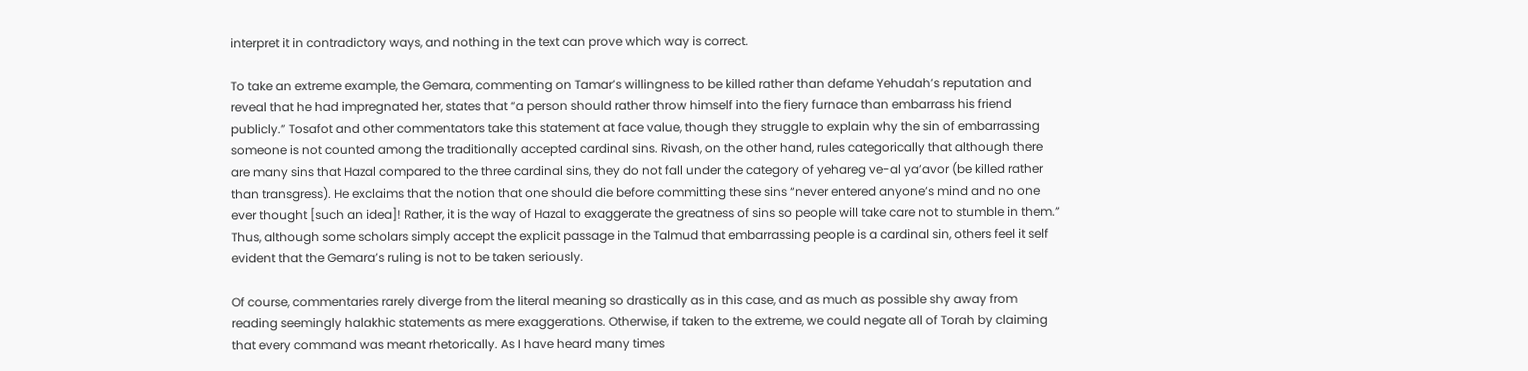interpret it in contradictory ways, and nothing in the text can prove which way is correct.

To take an extreme example, the Gemara, commenting on Tamar’s willingness to be killed rather than defame Yehudah’s reputation and reveal that he had impregnated her, states that “a person should rather throw himself into the fiery furnace than embarrass his friend publicly.” Tosafot and other commentators take this statement at face value, though they struggle to explain why the sin of embarrassing someone is not counted among the traditionally accepted cardinal sins. Rivash, on the other hand, rules categorically that although there are many sins that Hazal compared to the three cardinal sins, they do not fall under the category of yehareg ve-al ya’avor (be killed rather than transgress). He exclaims that the notion that one should die before committing these sins “never entered anyone’s mind and no one ever thought [such an idea]! Rather, it is the way of Hazal to exaggerate the greatness of sins so people will take care not to stumble in them.” Thus, although some scholars simply accept the explicit passage in the Talmud that embarrassing people is a cardinal sin, others feel it self evident that the Gemara’s ruling is not to be taken seriously.

Of course, commentaries rarely diverge from the literal meaning so drastically as in this case, and as much as possible shy away from reading seemingly halakhic statements as mere exaggerations. Otherwise, if taken to the extreme, we could negate all of Torah by claiming that every command was meant rhetorically. As I have heard many times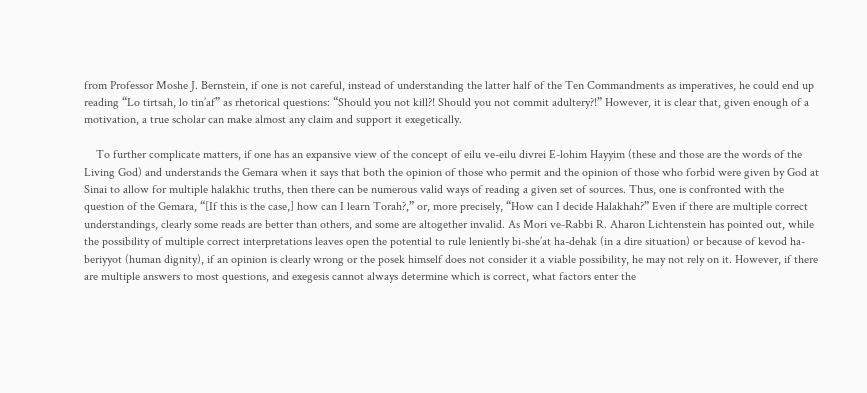from Professor Moshe J. Bernstein, if one is not careful, instead of understanding the latter half of the Ten Commandments as imperatives, he could end up reading “Lo tirtsah, lo tin’af” as rhetorical questions: “Should you not kill?! Should you not commit adultery?!” However, it is clear that, given enough of a motivation, a true scholar can make almost any claim and support it exegetically.

    To further complicate matters, if one has an expansive view of the concept of eilu ve-eilu divrei E-lohim Hayyim (these and those are the words of the Living God) and understands the Gemara when it says that both the opinion of those who permit and the opinion of those who forbid were given by God at Sinai to allow for multiple halakhic truths, then there can be numerous valid ways of reading a given set of sources. Thus, one is confronted with the question of the Gemara, “[If this is the case,] how can I learn Torah?,” or, more precisely, “How can I decide Halakhah?” Even if there are multiple correct understandings, clearly some reads are better than others, and some are altogether invalid. As Mori ve-Rabbi R. Aharon Lichtenstein has pointed out, while the possibility of multiple correct interpretations leaves open the potential to rule leniently bi-she’at ha-dehak (in a dire situation) or because of kevod ha-beriyyot (human dignity), if an opinion is clearly wrong or the posek himself does not consider it a viable possibility, he may not rely on it. However, if there are multiple answers to most questions, and exegesis cannot always determine which is correct, what factors enter the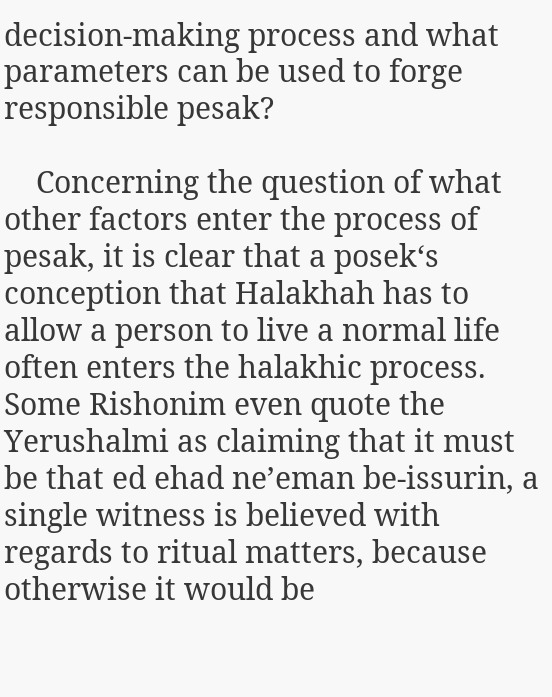decision-making process and what parameters can be used to forge responsible pesak?

    Concerning the question of what other factors enter the process of pesak, it is clear that a posek‘s conception that Halakhah has to allow a person to live a normal life often enters the halakhic process. Some Rishonim even quote the Yerushalmi as claiming that it must be that ed ehad ne’eman be-issurin, a single witness is believed with regards to ritual matters, because otherwise it would be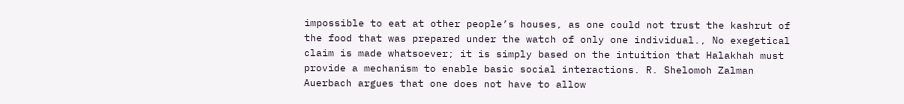impossible to eat at other people’s houses, as one could not trust the kashrut of the food that was prepared under the watch of only one individual., No exegetical claim is made whatsoever; it is simply based on the intuition that Halakhah must provide a mechanism to enable basic social interactions. R. Shelomoh Zalman Auerbach argues that one does not have to allow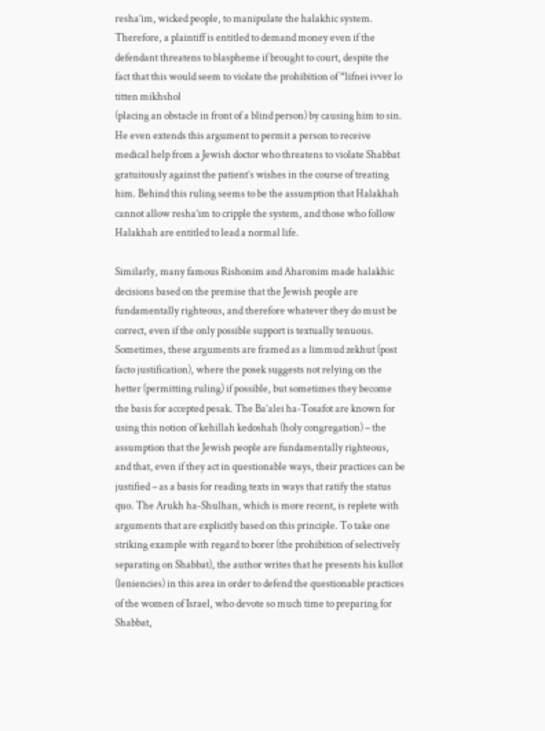resha’im, wicked people, to manipulate the halakhic system. Therefore, a plaintiff is entitled to demand money even if the defendant threatens to blaspheme if brought to court, despite the fact that this would seem to violate the prohibition of “lifnei ivver lo titten mikhshol
(placing an obstacle in front of a blind person) by causing him to sin. He even extends this argument to permit a person to receive medical help from a Jewish doctor who threatens to violate Shabbat gratuitously against the patient’s wishes in the course of treating him. Behind this ruling seems to be the assumption that Halakhah cannot allow resha’im to cripple the system, and those who follow Halakhah are entitled to lead a normal life.

Similarly, many famous Rishonim and Aharonim made halakhic decisions based on the premise that the Jewish people are fundamentally righteous, and therefore whatever they do must be correct, even if the only possible support is textually tenuous. Sometimes, these arguments are framed as a limmud zekhut (post facto justification), where the posek suggests not relying on the hetter (permitting ruling) if possible, but sometimes they become the basis for accepted pesak. The Ba’alei ha-Tosafot are known for using this notion of kehillah kedoshah (holy congregation) – the assumption that the Jewish people are fundamentally righteous, and that, even if they act in questionable ways, their practices can be justified – as a basis for reading texts in ways that ratify the status quo. The Arukh ha-Shulhan, which is more recent, is replete with arguments that are explicitly based on this principle. To take one striking example with regard to borer (the prohibition of selectively separating on Shabbat), the author writes that he presents his kullot (leniencies) in this area in order to defend the questionable practices of the women of Israel, who devote so much time to preparing for Shabbat,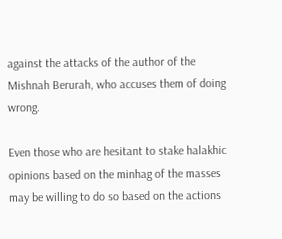against the attacks of the author of the Mishnah Berurah, who accuses them of doing wrong.

Even those who are hesitant to stake halakhic opinions based on the minhag of the masses may be willing to do so based on the actions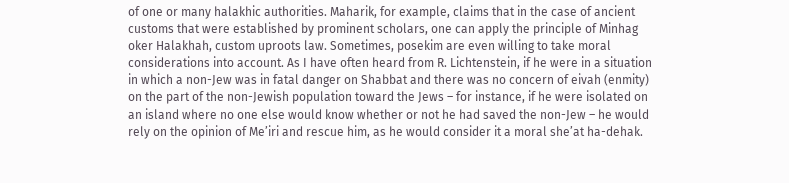of one or many halakhic authorities. Maharik, for example, claims that in the case of ancient customs that were established by prominent scholars, one can apply the principle of Minhag oker Halakhah, custom uproots law. Sometimes, posekim are even willing to take moral considerations into account. As I have often heard from R. Lichtenstein, if he were in a situation in which a non-Jew was in fatal danger on Shabbat and there was no concern of eivah (enmity) on the part of the non-Jewish population toward the Jews – for instance, if he were isolated on an island where no one else would know whether or not he had saved the non-Jew – he would rely on the opinion of Me’iri and rescue him, as he would consider it a moral she’at ha-dehak.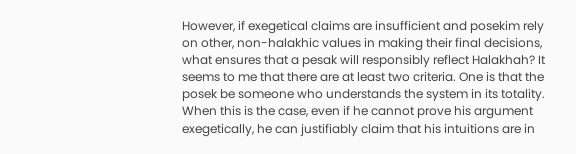However, if exegetical claims are insufficient and posekim rely on other, non-halakhic values in making their final decisions, what ensures that a pesak will responsibly reflect Halakhah? It seems to me that there are at least two criteria. One is that the posek be someone who understands the system in its totality. When this is the case, even if he cannot prove his argument exegetically, he can justifiably claim that his intuitions are in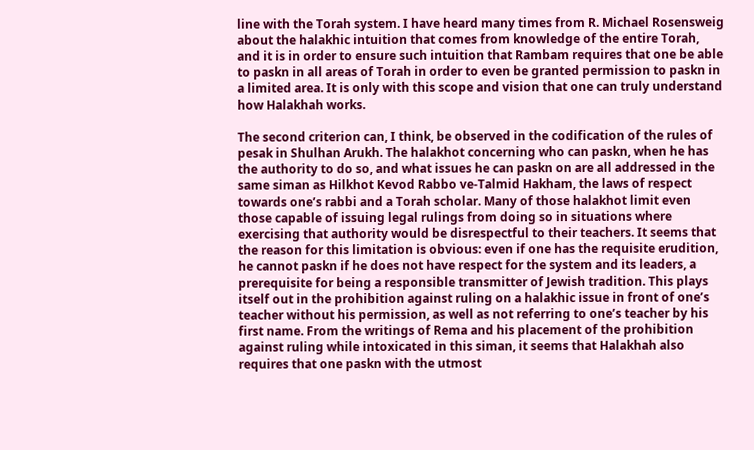line with the Torah system. I have heard many times from R. Michael Rosensweig about the halakhic intuition that comes from knowledge of the entire Torah, and it is in order to ensure such intuition that Rambam requires that one be able to paskn in all areas of Torah in order to even be granted permission to paskn in a limited area. It is only with this scope and vision that one can truly understand how Halakhah works.

The second criterion can, I think, be observed in the codification of the rules of pesak in Shulhan Arukh. The halakhot concerning who can paskn, when he has the authority to do so, and what issues he can paskn on are all addressed in the same siman as Hilkhot Kevod Rabbo ve-Talmid Hakham, the laws of respect towards one’s rabbi and a Torah scholar. Many of those halakhot limit even those capable of issuing legal rulings from doing so in situations where exercising that authority would be disrespectful to their teachers. It seems that the reason for this limitation is obvious: even if one has the requisite erudition, he cannot paskn if he does not have respect for the system and its leaders, a prerequisite for being a responsible transmitter of Jewish tradition. This plays itself out in the prohibition against ruling on a halakhic issue in front of one’s teacher without his permission, as well as not referring to one’s teacher by his first name. From the writings of Rema and his placement of the prohibition against ruling while intoxicated in this siman, it seems that Halakhah also requires that one paskn with the utmost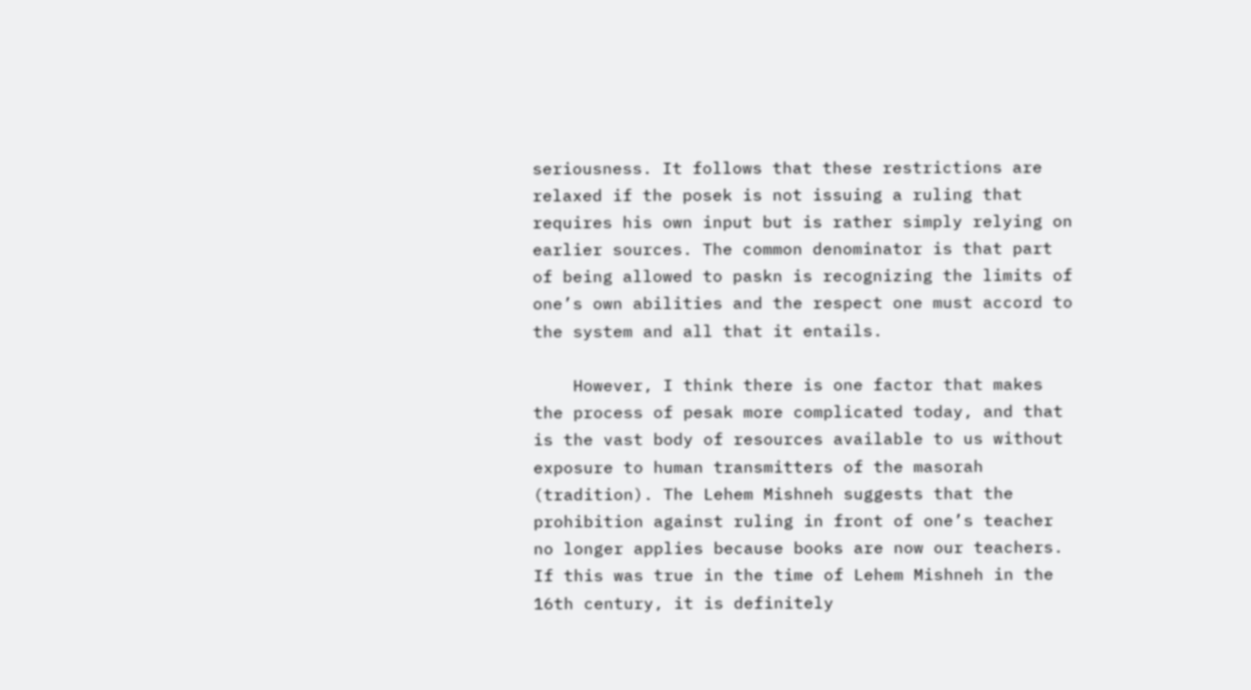seriousness. It follows that these restrictions are relaxed if the posek is not issuing a ruling that requires his own input but is rather simply relying on earlier sources. The common denominator is that part of being allowed to paskn is recognizing the limits of one’s own abilities and the respect one must accord to the system and all that it entails.

    However, I think there is one factor that makes the process of pesak more complicated today, and that is the vast body of resources available to us without exposure to human transmitters of the masorah (tradition). The Lehem Mishneh suggests that the prohibition against ruling in front of one’s teacher no longer applies because books are now our teachers. If this was true in the time of Lehem Mishneh in the 16th century, it is definitely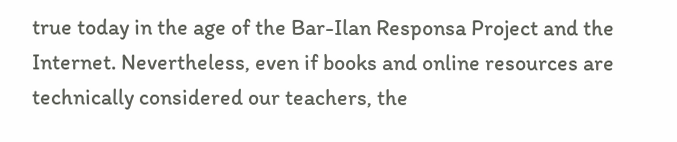true today in the age of the Bar-Ilan Responsa Project and the Internet. Nevertheless, even if books and online resources are technically considered our teachers, the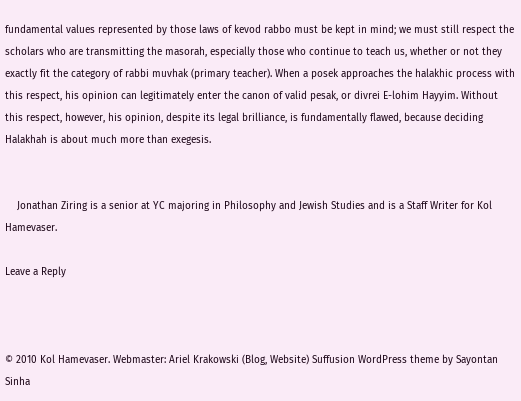fundamental values represented by those laws of kevod rabbo must be kept in mind; we must still respect the scholars who are transmitting the masorah, especially those who continue to teach us, whether or not they exactly fit the category of rabbi muvhak (primary teacher). When a posek approaches the halakhic process with this respect, his opinion can legitimately enter the canon of valid pesak, or divrei E-lohim Hayyim. Without this respect, however, his opinion, despite its legal brilliance, is fundamentally flawed, because deciding Halakhah is about much more than exegesis.


    Jonathan Ziring is a senior at YC majoring in Philosophy and Jewish Studies and is a Staff Writer for Kol Hamevaser.

Leave a Reply



© 2010 Kol Hamevaser. Webmaster: Ariel Krakowski (Blog, Website) Suffusion WordPress theme by Sayontan Sinha